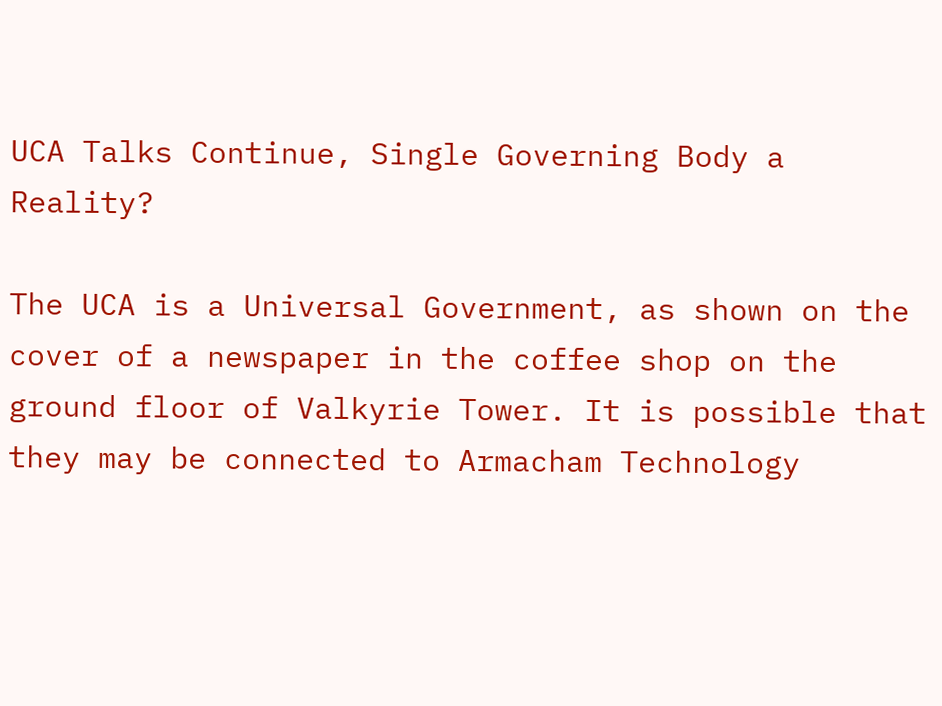UCA Talks Continue, Single Governing Body a Reality?

The UCA is a Universal Government, as shown on the cover of a newspaper in the coffee shop on the ground floor of Valkyrie Tower. It is possible that they may be connected to Armacham Technology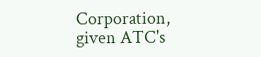Corporation, given ATC's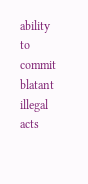ability to commit blatant illegal acts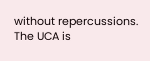without repercussions. The UCA is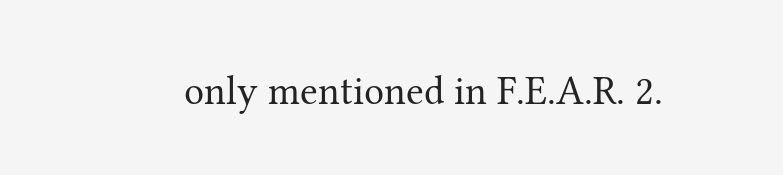only mentioned in F.E.A.R. 2.